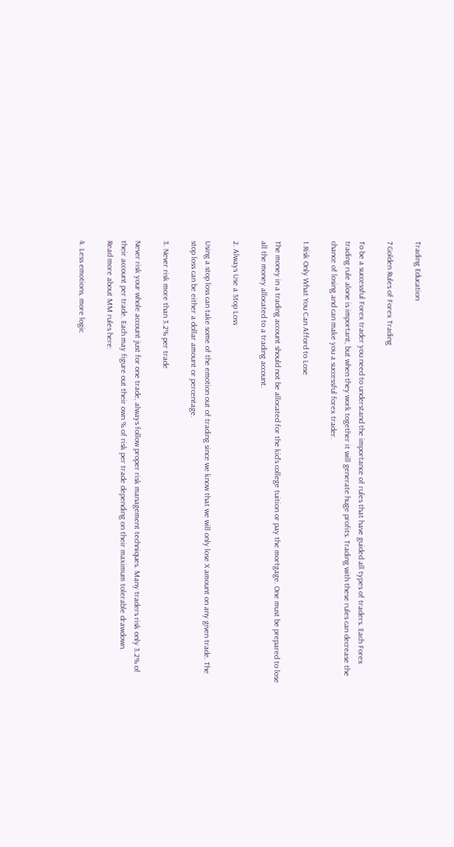Trading Education

7 Golden Rules of Forex Trading

To be a successful Forex trader you need to understand the importance of rules that have guided all types of traders. Each Forex trading rule alone is important, but when they work together it will generate huge profits. Trading with these rules can decrease the chance of losing and can make you a successful forex trader.

1.Risk Only What You Can Afford to Lose

The money in a trading account should not be allocated for the kid’s college tuition or pay the mortgage. One must be prepared to lose all the money allocated to a trading account.

2. Always Use a Stop Loss

Using a stop loss can take some of the emotion out of trading since we know that we will only lose X amount on any given trade. The stop loss can be either a dollar amount or percentage.

3. Never risk more than 3.2% per trade

Never risk your whole account just for one trade, always follow proper risk management techniques. Many traders risk only 3.2% of their account per trade. Each may figure out their own % of risk per trade depending on their maximum tolerable drawdown.
Read more about MM rules here:

4. Less emotions, more logic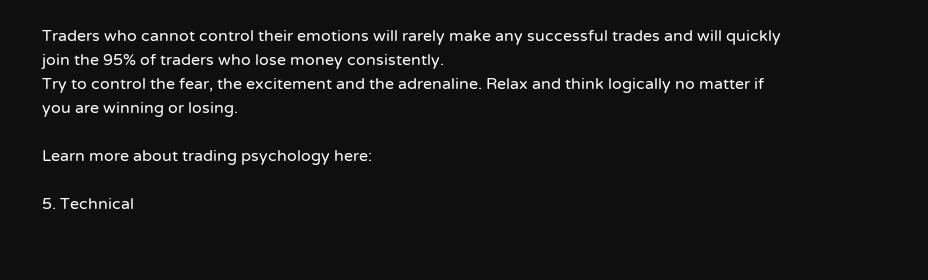Traders who cannot control their emotions will rarely make any successful trades and will quickly join the 95% of traders who lose money consistently.
Try to control the fear, the excitement and the adrenaline. Relax and think logically no matter if you are winning or losing.

Learn more about trading psychology here:

5. Technical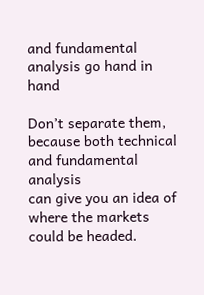and fundamental analysis go hand in hand

Don’t separate them, because both technical and fundamental analysis
can give you an idea of where the markets could be headed.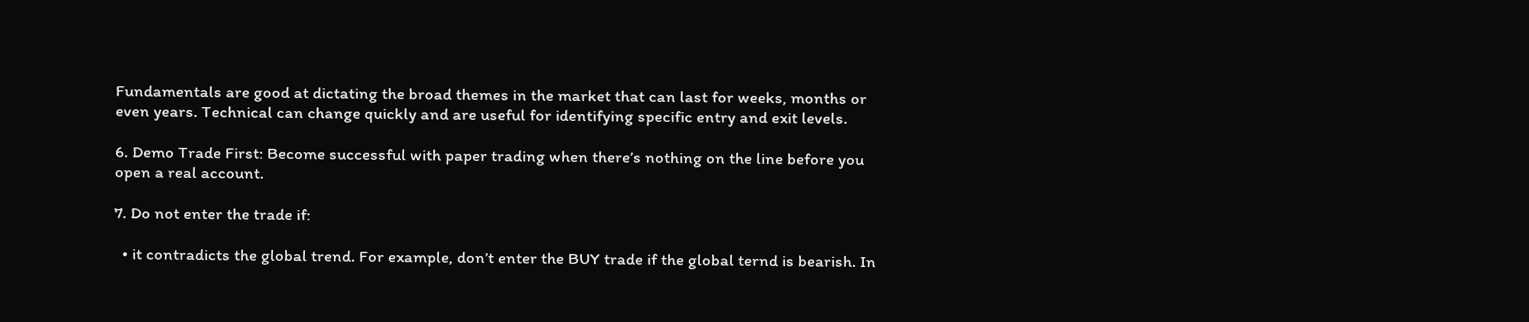Fundamentals are good at dictating the broad themes in the market that can last for weeks, months or even years. Technical can change quickly and are useful for identifying specific entry and exit levels.

6. Demo Trade First: Become successful with paper trading when there’s nothing on the line before you open a real account.

7. Do not enter the trade if:

  • it contradicts the global trend. For example, don’t enter the BUY trade if the global ternd is bearish. In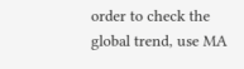order to check the global trend, use MA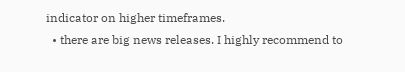indicator on higher timeframes.
  • there are big news releases. I highly recommend to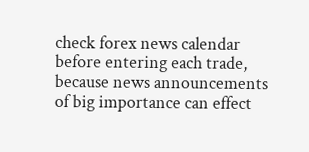check forex news calendar before entering each trade, because news announcements of big importance can effect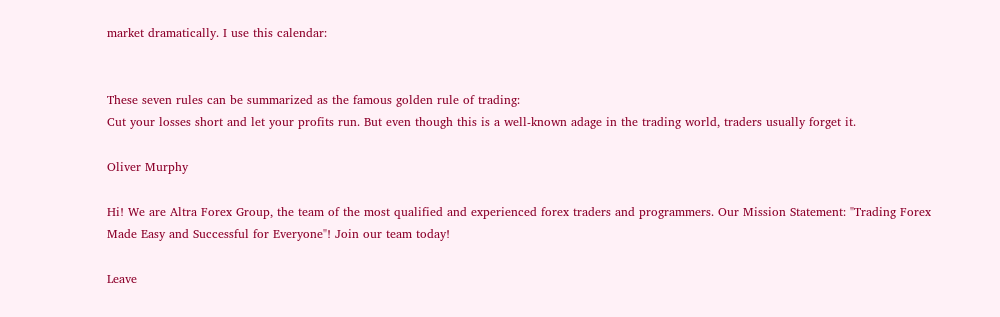market dramatically. I use this calendar:


These seven rules can be summarized as the famous golden rule of trading:
Cut your losses short and let your profits run. But even though this is a well-known adage in the trading world, traders usually forget it.

Oliver Murphy

Hi! We are Altra Forex Group, the team of the most qualified and experienced forex traders and programmers. Our Mission Statement: "Trading Forex Made Easy and Successful for Everyone"! Join our team today!

Leave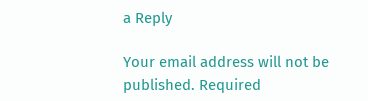a Reply

Your email address will not be published. Required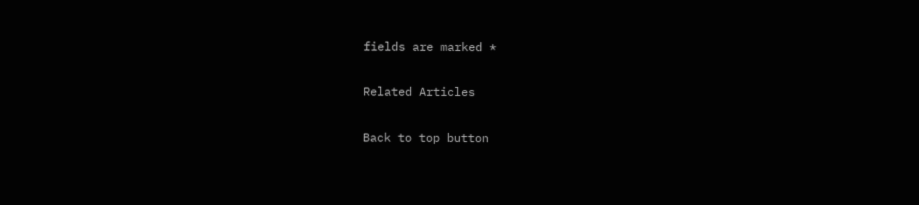fields are marked *

Related Articles

Back to top button